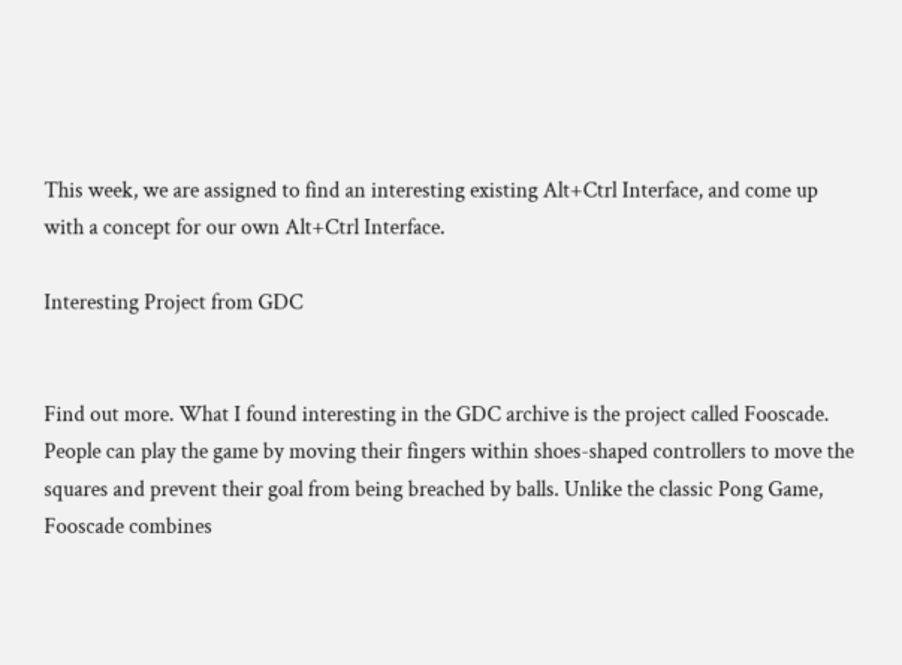This week, we are assigned to find an interesting existing Alt+Ctrl Interface, and come up with a concept for our own Alt+Ctrl Interface.

Interesting Project from GDC


Find out more. What I found interesting in the GDC archive is the project called Fooscade. People can play the game by moving their fingers within shoes-shaped controllers to move the squares and prevent their goal from being breached by balls. Unlike the classic Pong Game, Fooscade combines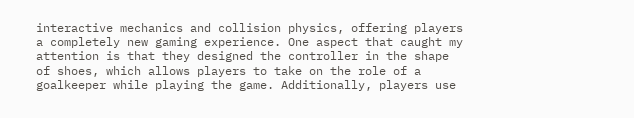interactive mechanics and collision physics, offering players a completely new gaming experience. One aspect that caught my attention is that they designed the controller in the shape of shoes, which allows players to take on the role of a goalkeeper while playing the game. Additionally, players use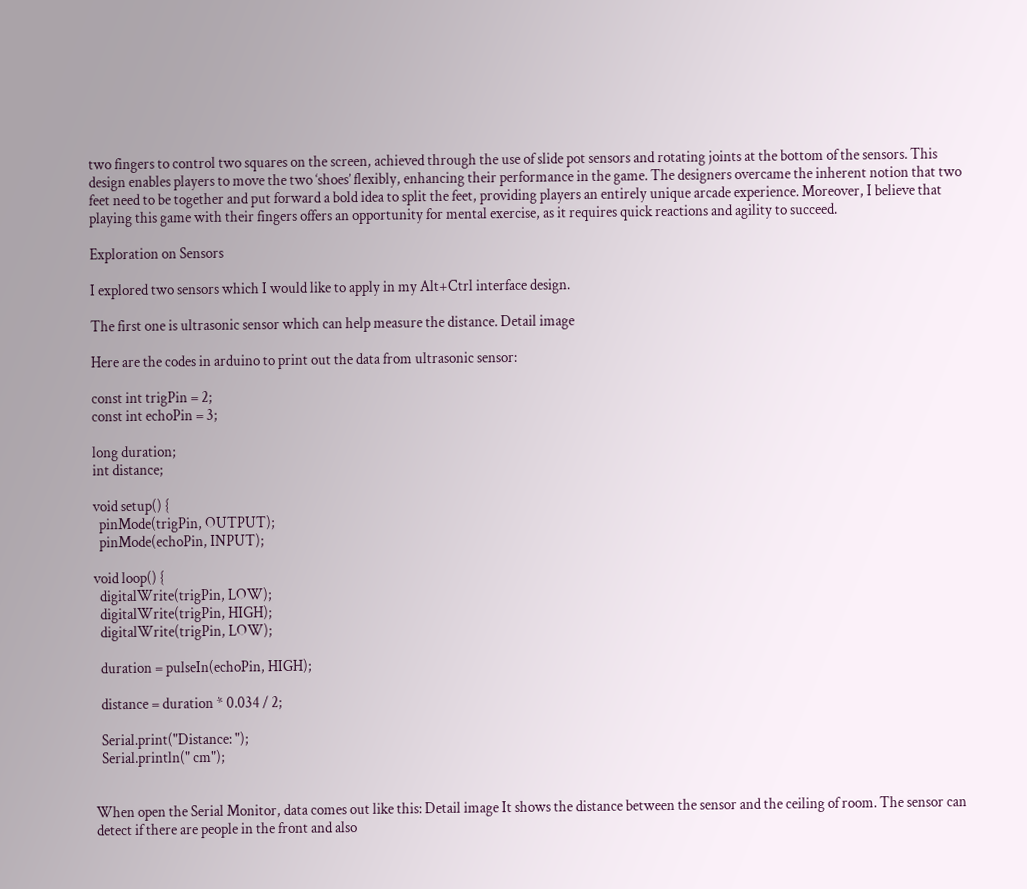two fingers to control two squares on the screen, achieved through the use of slide pot sensors and rotating joints at the bottom of the sensors. This design enables players to move the two ‘shoes’ flexibly, enhancing their performance in the game. The designers overcame the inherent notion that two feet need to be together and put forward a bold idea to split the feet, providing players an entirely unique arcade experience. Moreover, I believe that playing this game with their fingers offers an opportunity for mental exercise, as it requires quick reactions and agility to succeed.

Exploration on Sensors

I explored two sensors which I would like to apply in my Alt+Ctrl interface design.

The first one is ultrasonic sensor which can help measure the distance. Detail image

Here are the codes in arduino to print out the data from ultrasonic sensor:

const int trigPin = 2;
const int echoPin = 3;

long duration;
int distance;

void setup() {
  pinMode(trigPin, OUTPUT);
  pinMode(echoPin, INPUT);

void loop() {
  digitalWrite(trigPin, LOW);
  digitalWrite(trigPin, HIGH);
  digitalWrite(trigPin, LOW);

  duration = pulseIn(echoPin, HIGH);

  distance = duration * 0.034 / 2;

  Serial.print("Distance: ");
  Serial.println(" cm");


When open the Serial Monitor, data comes out like this: Detail image It shows the distance between the sensor and the ceiling of room. The sensor can detect if there are people in the front and also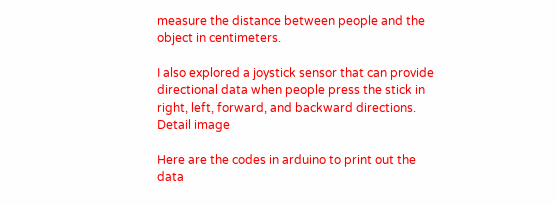measure the distance between people and the object in centimeters.

I also explored a joystick sensor that can provide directional data when people press the stick in right, left, forward, and backward directions. Detail image

Here are the codes in arduino to print out the data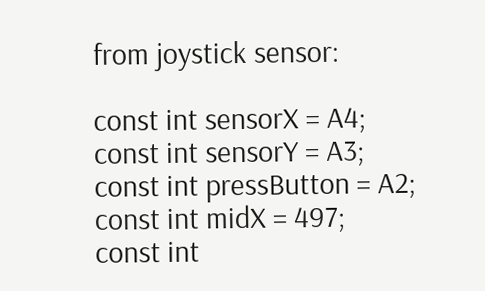from joystick sensor:

const int sensorX = A4;
const int sensorY = A3;
const int pressButton = A2;
const int midX = 497;
const int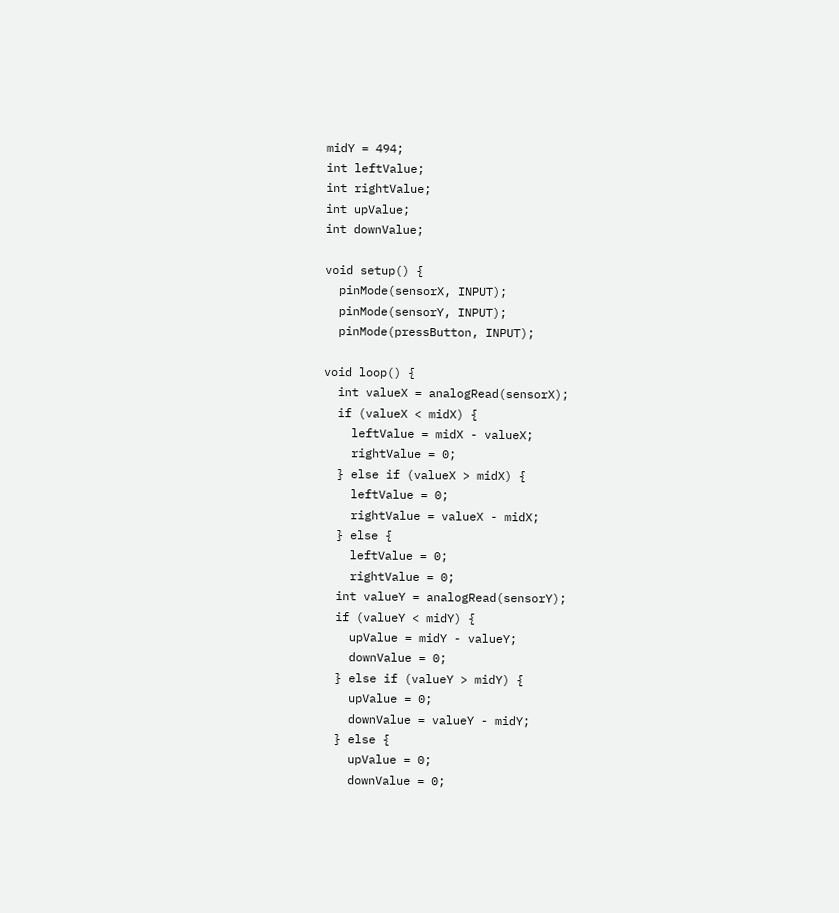midY = 494;
int leftValue;
int rightValue;
int upValue;
int downValue;

void setup() {
  pinMode(sensorX, INPUT);
  pinMode(sensorY, INPUT);
  pinMode(pressButton, INPUT);

void loop() {
  int valueX = analogRead(sensorX);
  if (valueX < midX) {
    leftValue = midX - valueX;
    rightValue = 0;
  } else if (valueX > midX) {
    leftValue = 0;
    rightValue = valueX - midX;
  } else {
    leftValue = 0;
    rightValue = 0;
  int valueY = analogRead(sensorY);
  if (valueY < midY) {
    upValue = midY - valueY;
    downValue = 0;
  } else if (valueY > midY) {
    upValue = 0;
    downValue = valueY - midY;
  } else {
    upValue = 0;
    downValue = 0;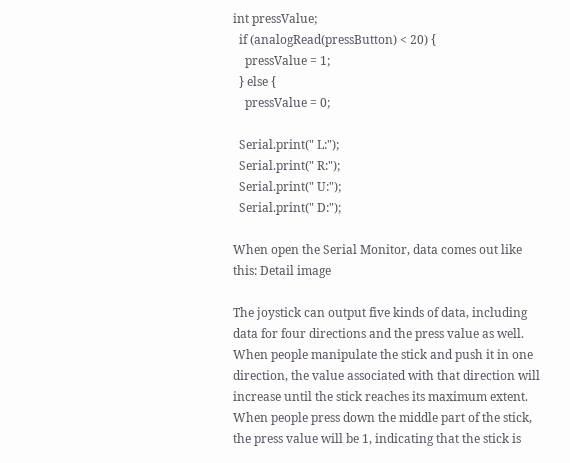int pressValue;
  if (analogRead(pressButton) < 20) {
    pressValue = 1;
  } else {
    pressValue = 0;

  Serial.print(" L:");
  Serial.print(" R:");
  Serial.print(" U:");
  Serial.print(" D:");

When open the Serial Monitor, data comes out like this: Detail image

The joystick can output five kinds of data, including data for four directions and the press value as well. When people manipulate the stick and push it in one direction, the value associated with that direction will increase until the stick reaches its maximum extent. When people press down the middle part of the stick, the press value will be 1, indicating that the stick is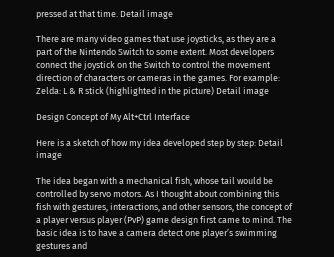pressed at that time. Detail image

There are many video games that use joysticks, as they are a part of the Nintendo Switch to some extent. Most developers connect the joystick on the Switch to control the movement direction of characters or cameras in the games. For example: Zelda: L & R stick (highlighted in the picture) Detail image

Design Concept of My Alt+Ctrl Interface

Here is a sketch of how my idea developed step by step: Detail image

The idea began with a mechanical fish, whose tail would be controlled by servo motors. As I thought about combining this fish with gestures, interactions, and other sensors, the concept of a player versus player (PvP) game design first came to mind. The basic idea is to have a camera detect one player’s swimming gestures and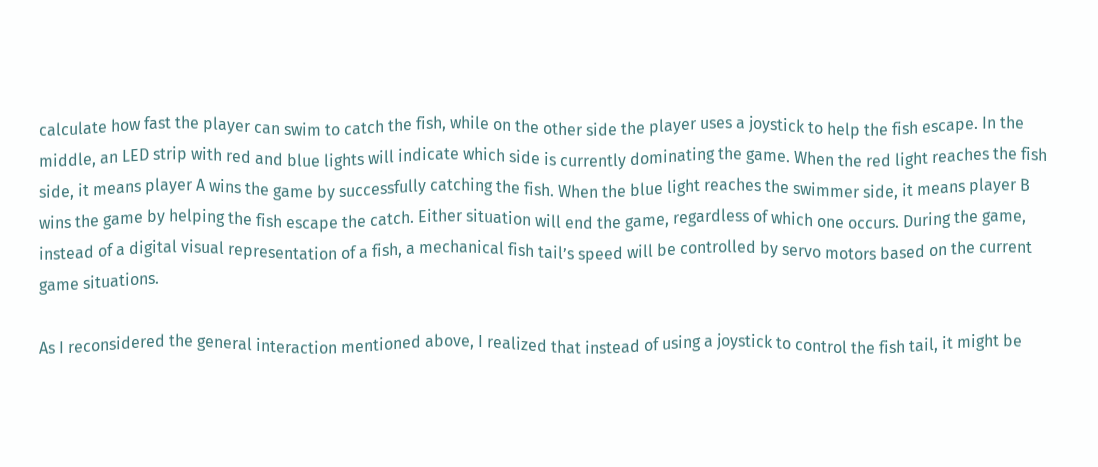calculate how fast the player can swim to catch the fish, while on the other side the player uses a joystick to help the fish escape. In the middle, an LED strip with red and blue lights will indicate which side is currently dominating the game. When the red light reaches the fish side, it means player A wins the game by successfully catching the fish. When the blue light reaches the swimmer side, it means player B wins the game by helping the fish escape the catch. Either situation will end the game, regardless of which one occurs. During the game, instead of a digital visual representation of a fish, a mechanical fish tail’s speed will be controlled by servo motors based on the current game situations.

As I reconsidered the general interaction mentioned above, I realized that instead of using a joystick to control the fish tail, it might be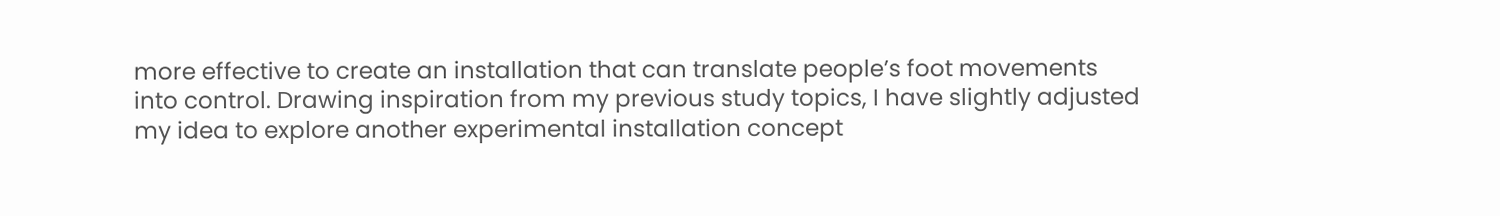more effective to create an installation that can translate people’s foot movements into control. Drawing inspiration from my previous study topics, I have slightly adjusted my idea to explore another experimental installation concept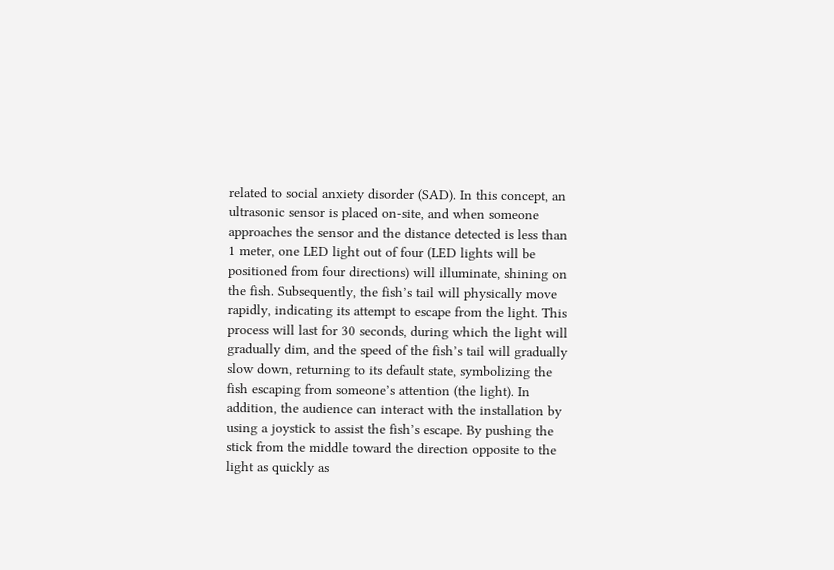related to social anxiety disorder (SAD). In this concept, an ultrasonic sensor is placed on-site, and when someone approaches the sensor and the distance detected is less than 1 meter, one LED light out of four (LED lights will be positioned from four directions) will illuminate, shining on the fish. Subsequently, the fish’s tail will physically move rapidly, indicating its attempt to escape from the light. This process will last for 30 seconds, during which the light will gradually dim, and the speed of the fish’s tail will gradually slow down, returning to its default state, symbolizing the fish escaping from someone’s attention (the light). In addition, the audience can interact with the installation by using a joystick to assist the fish’s escape. By pushing the stick from the middle toward the direction opposite to the light as quickly as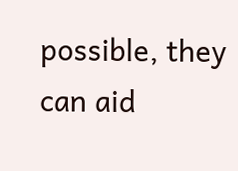possible, they can aid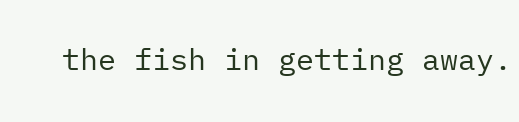the fish in getting away.